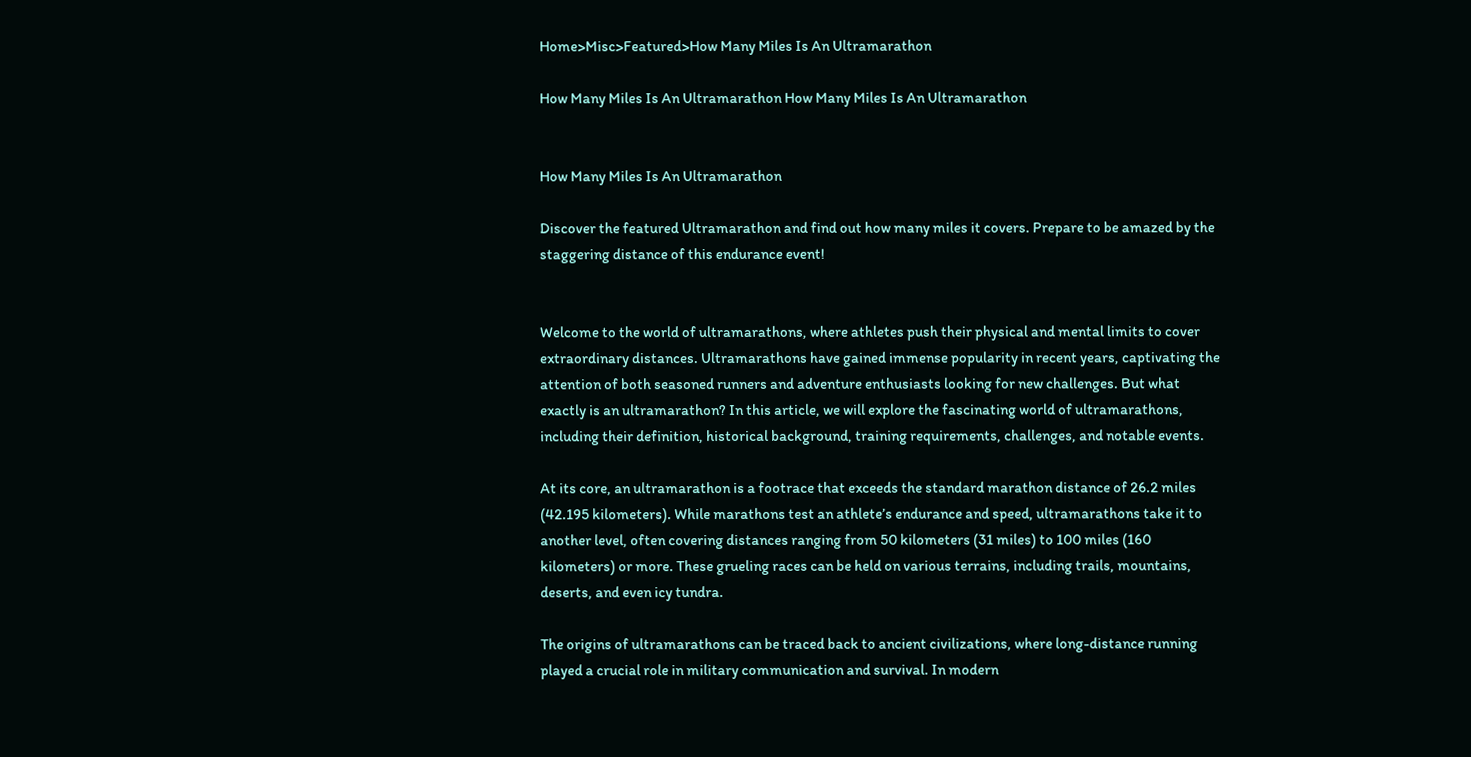Home>Misc>Featured>How Many Miles Is An Ultramarathon

How Many Miles Is An Ultramarathon How Many Miles Is An Ultramarathon


How Many Miles Is An Ultramarathon

Discover the featured Ultramarathon and find out how many miles it covers. Prepare to be amazed by the staggering distance of this endurance event!


Welcome to the world of ultramarathons, where athletes push their physical and mental limits to cover extraordinary distances. Ultramarathons have gained immense popularity in recent years, captivating the attention of both seasoned runners and adventure enthusiasts looking for new challenges. But what exactly is an ultramarathon? In this article, we will explore the fascinating world of ultramarathons, including their definition, historical background, training requirements, challenges, and notable events.

At its core, an ultramarathon is a footrace that exceeds the standard marathon distance of 26.2 miles (42.195 kilometers). While marathons test an athlete’s endurance and speed, ultramarathons take it to another level, often covering distances ranging from 50 kilometers (31 miles) to 100 miles (160 kilometers) or more. These grueling races can be held on various terrains, including trails, mountains, deserts, and even icy tundra.

The origins of ultramarathons can be traced back to ancient civilizations, where long-distance running played a crucial role in military communication and survival. In modern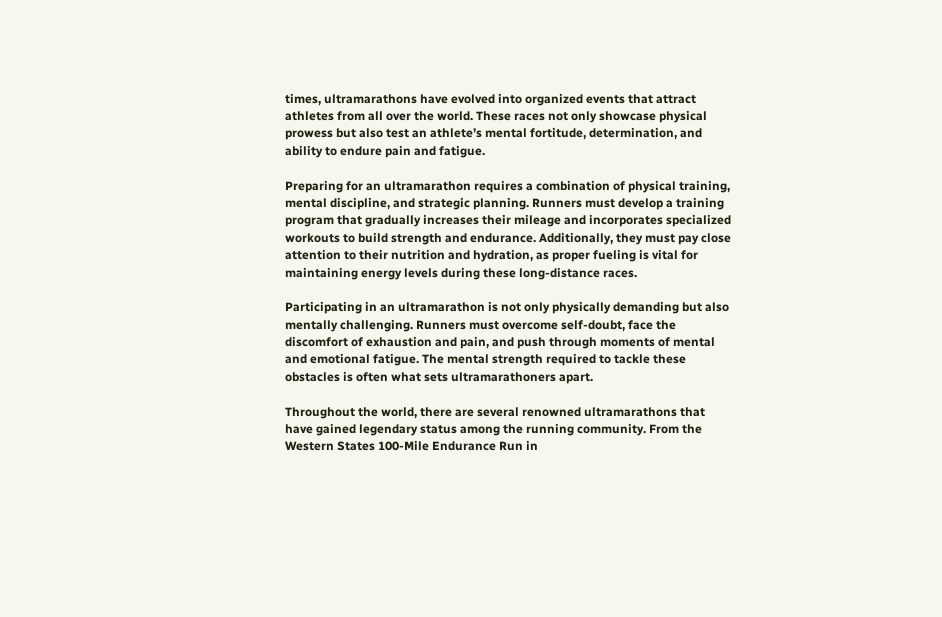times, ultramarathons have evolved into organized events that attract athletes from all over the world. These races not only showcase physical prowess but also test an athlete’s mental fortitude, determination, and ability to endure pain and fatigue.

Preparing for an ultramarathon requires a combination of physical training, mental discipline, and strategic planning. Runners must develop a training program that gradually increases their mileage and incorporates specialized workouts to build strength and endurance. Additionally, they must pay close attention to their nutrition and hydration, as proper fueling is vital for maintaining energy levels during these long-distance races.

Participating in an ultramarathon is not only physically demanding but also mentally challenging. Runners must overcome self-doubt, face the discomfort of exhaustion and pain, and push through moments of mental and emotional fatigue. The mental strength required to tackle these obstacles is often what sets ultramarathoners apart.

Throughout the world, there are several renowned ultramarathons that have gained legendary status among the running community. From the Western States 100-Mile Endurance Run in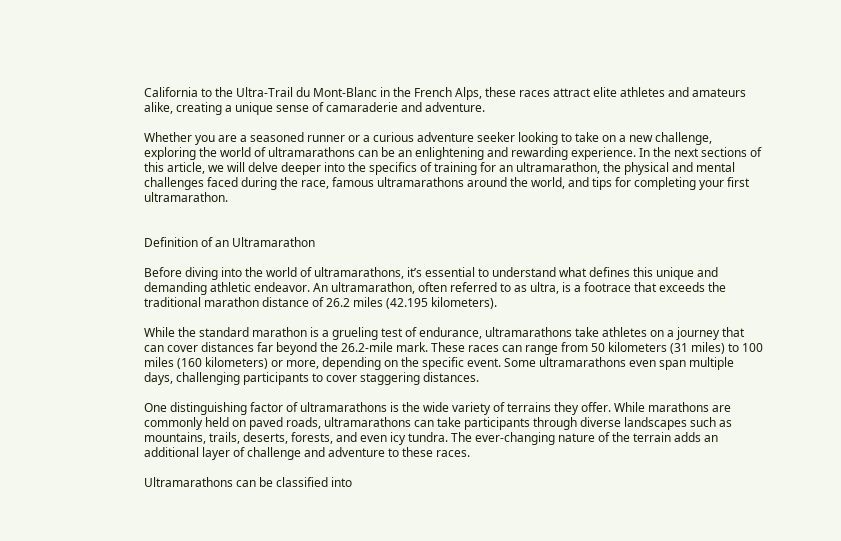California to the Ultra-Trail du Mont-Blanc in the French Alps, these races attract elite athletes and amateurs alike, creating a unique sense of camaraderie and adventure.

Whether you are a seasoned runner or a curious adventure seeker looking to take on a new challenge, exploring the world of ultramarathons can be an enlightening and rewarding experience. In the next sections of this article, we will delve deeper into the specifics of training for an ultramarathon, the physical and mental challenges faced during the race, famous ultramarathons around the world, and tips for completing your first ultramarathon.


Definition of an Ultramarathon

Before diving into the world of ultramarathons, it’s essential to understand what defines this unique and demanding athletic endeavor. An ultramarathon, often referred to as ultra, is a footrace that exceeds the traditional marathon distance of 26.2 miles (42.195 kilometers).

While the standard marathon is a grueling test of endurance, ultramarathons take athletes on a journey that can cover distances far beyond the 26.2-mile mark. These races can range from 50 kilometers (31 miles) to 100 miles (160 kilometers) or more, depending on the specific event. Some ultramarathons even span multiple days, challenging participants to cover staggering distances.

One distinguishing factor of ultramarathons is the wide variety of terrains they offer. While marathons are commonly held on paved roads, ultramarathons can take participants through diverse landscapes such as mountains, trails, deserts, forests, and even icy tundra. The ever-changing nature of the terrain adds an additional layer of challenge and adventure to these races.

Ultramarathons can be classified into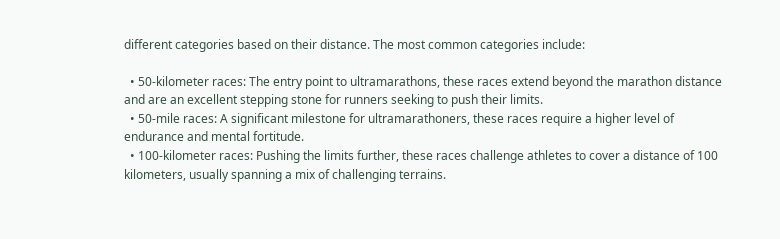different categories based on their distance. The most common categories include:

  • 50-kilometer races: The entry point to ultramarathons, these races extend beyond the marathon distance and are an excellent stepping stone for runners seeking to push their limits.
  • 50-mile races: A significant milestone for ultramarathoners, these races require a higher level of endurance and mental fortitude.
  • 100-kilometer races: Pushing the limits further, these races challenge athletes to cover a distance of 100 kilometers, usually spanning a mix of challenging terrains.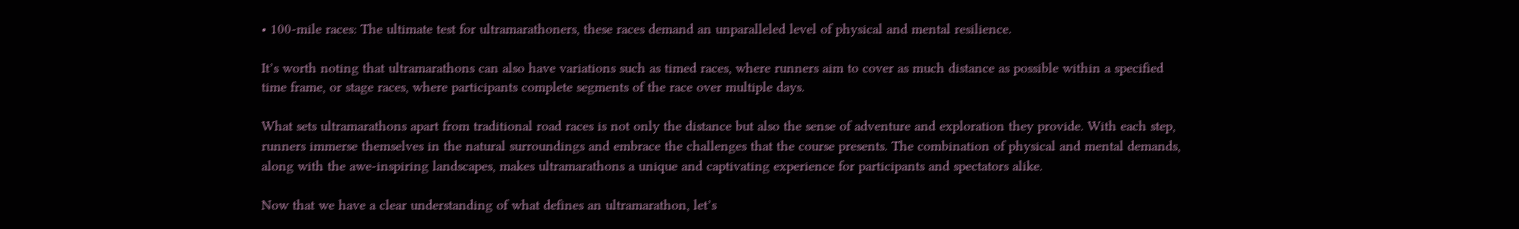• 100-mile races: The ultimate test for ultramarathoners, these races demand an unparalleled level of physical and mental resilience.

It’s worth noting that ultramarathons can also have variations such as timed races, where runners aim to cover as much distance as possible within a specified time frame, or stage races, where participants complete segments of the race over multiple days.

What sets ultramarathons apart from traditional road races is not only the distance but also the sense of adventure and exploration they provide. With each step, runners immerse themselves in the natural surroundings and embrace the challenges that the course presents. The combination of physical and mental demands, along with the awe-inspiring landscapes, makes ultramarathons a unique and captivating experience for participants and spectators alike.

Now that we have a clear understanding of what defines an ultramarathon, let’s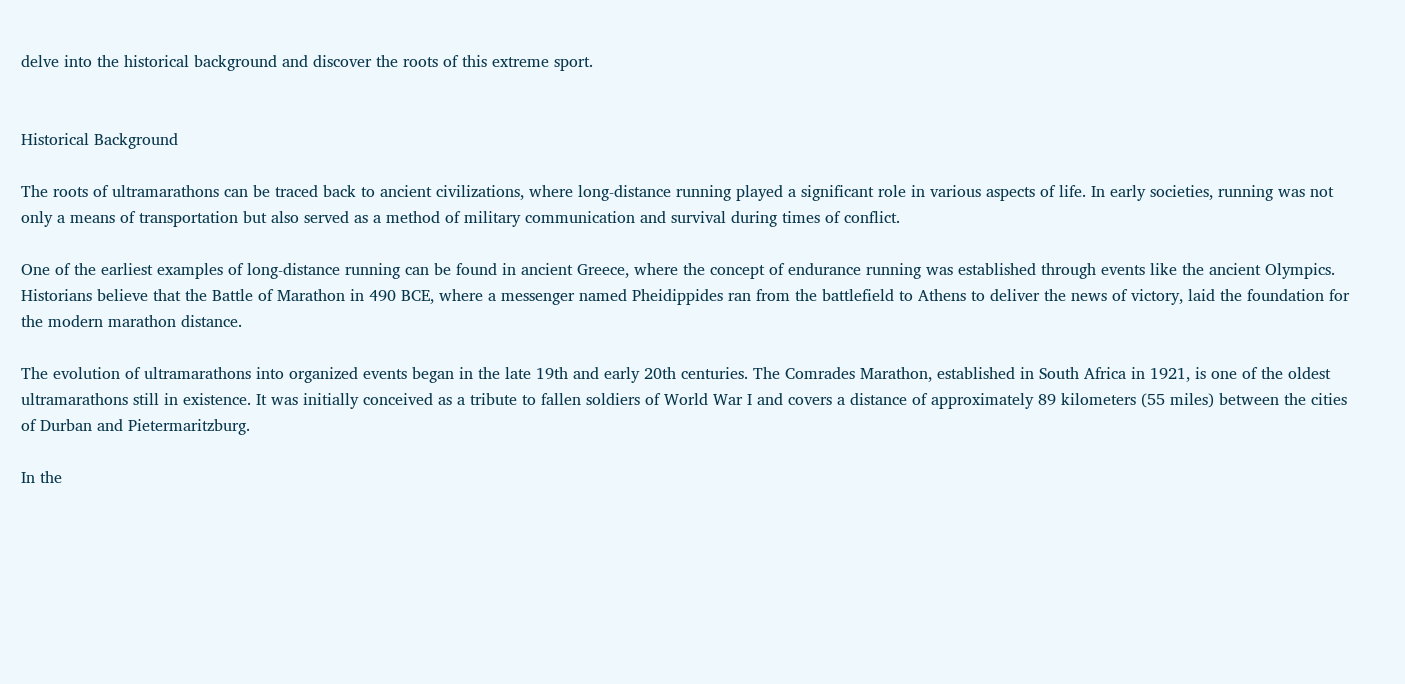delve into the historical background and discover the roots of this extreme sport.


Historical Background

The roots of ultramarathons can be traced back to ancient civilizations, where long-distance running played a significant role in various aspects of life. In early societies, running was not only a means of transportation but also served as a method of military communication and survival during times of conflict.

One of the earliest examples of long-distance running can be found in ancient Greece, where the concept of endurance running was established through events like the ancient Olympics. Historians believe that the Battle of Marathon in 490 BCE, where a messenger named Pheidippides ran from the battlefield to Athens to deliver the news of victory, laid the foundation for the modern marathon distance.

The evolution of ultramarathons into organized events began in the late 19th and early 20th centuries. The Comrades Marathon, established in South Africa in 1921, is one of the oldest ultramarathons still in existence. It was initially conceived as a tribute to fallen soldiers of World War I and covers a distance of approximately 89 kilometers (55 miles) between the cities of Durban and Pietermaritzburg.

In the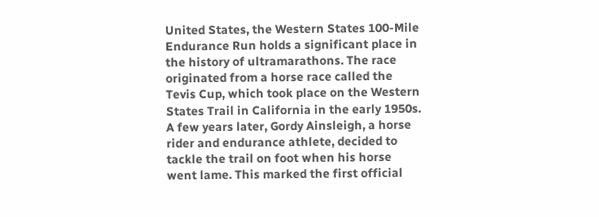United States, the Western States 100-Mile Endurance Run holds a significant place in the history of ultramarathons. The race originated from a horse race called the Tevis Cup, which took place on the Western States Trail in California in the early 1950s. A few years later, Gordy Ainsleigh, a horse rider and endurance athlete, decided to tackle the trail on foot when his horse went lame. This marked the first official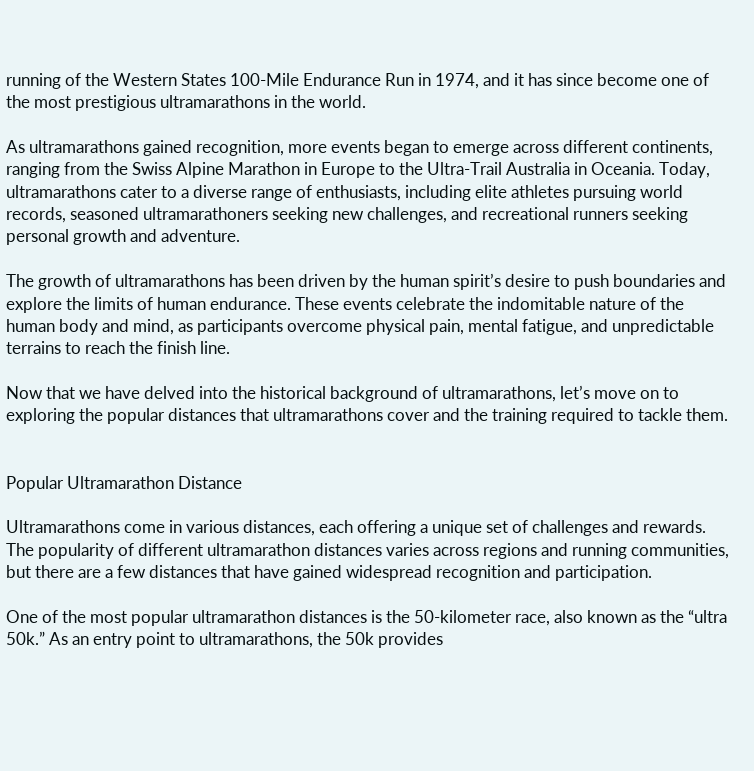running of the Western States 100-Mile Endurance Run in 1974, and it has since become one of the most prestigious ultramarathons in the world.

As ultramarathons gained recognition, more events began to emerge across different continents, ranging from the Swiss Alpine Marathon in Europe to the Ultra-Trail Australia in Oceania. Today, ultramarathons cater to a diverse range of enthusiasts, including elite athletes pursuing world records, seasoned ultramarathoners seeking new challenges, and recreational runners seeking personal growth and adventure.

The growth of ultramarathons has been driven by the human spirit’s desire to push boundaries and explore the limits of human endurance. These events celebrate the indomitable nature of the human body and mind, as participants overcome physical pain, mental fatigue, and unpredictable terrains to reach the finish line.

Now that we have delved into the historical background of ultramarathons, let’s move on to exploring the popular distances that ultramarathons cover and the training required to tackle them.


Popular Ultramarathon Distance

Ultramarathons come in various distances, each offering a unique set of challenges and rewards. The popularity of different ultramarathon distances varies across regions and running communities, but there are a few distances that have gained widespread recognition and participation.

One of the most popular ultramarathon distances is the 50-kilometer race, also known as the “ultra 50k.” As an entry point to ultramarathons, the 50k provides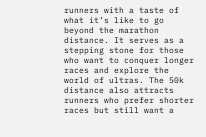runners with a taste of what it’s like to go beyond the marathon distance. It serves as a stepping stone for those who want to conquer longer races and explore the world of ultras. The 50k distance also attracts runners who prefer shorter races but still want a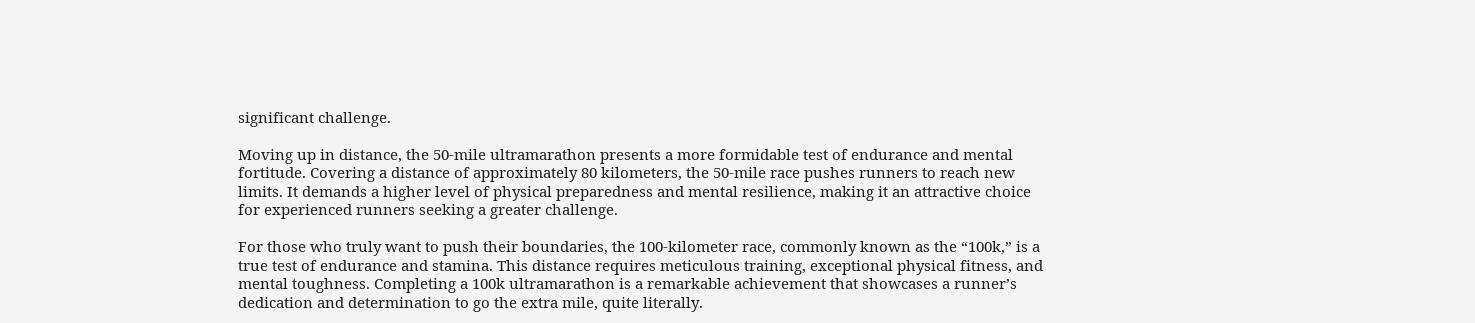significant challenge.

Moving up in distance, the 50-mile ultramarathon presents a more formidable test of endurance and mental fortitude. Covering a distance of approximately 80 kilometers, the 50-mile race pushes runners to reach new limits. It demands a higher level of physical preparedness and mental resilience, making it an attractive choice for experienced runners seeking a greater challenge.

For those who truly want to push their boundaries, the 100-kilometer race, commonly known as the “100k,” is a true test of endurance and stamina. This distance requires meticulous training, exceptional physical fitness, and mental toughness. Completing a 100k ultramarathon is a remarkable achievement that showcases a runner’s dedication and determination to go the extra mile, quite literally.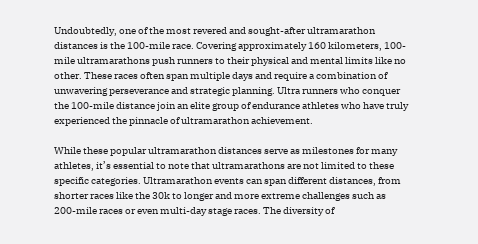Undoubtedly, one of the most revered and sought-after ultramarathon distances is the 100-mile race. Covering approximately 160 kilometers, 100-mile ultramarathons push runners to their physical and mental limits like no other. These races often span multiple days and require a combination of unwavering perseverance and strategic planning. Ultra runners who conquer the 100-mile distance join an elite group of endurance athletes who have truly experienced the pinnacle of ultramarathon achievement.

While these popular ultramarathon distances serve as milestones for many athletes, it’s essential to note that ultramarathons are not limited to these specific categories. Ultramarathon events can span different distances, from shorter races like the 30k to longer and more extreme challenges such as 200-mile races or even multi-day stage races. The diversity of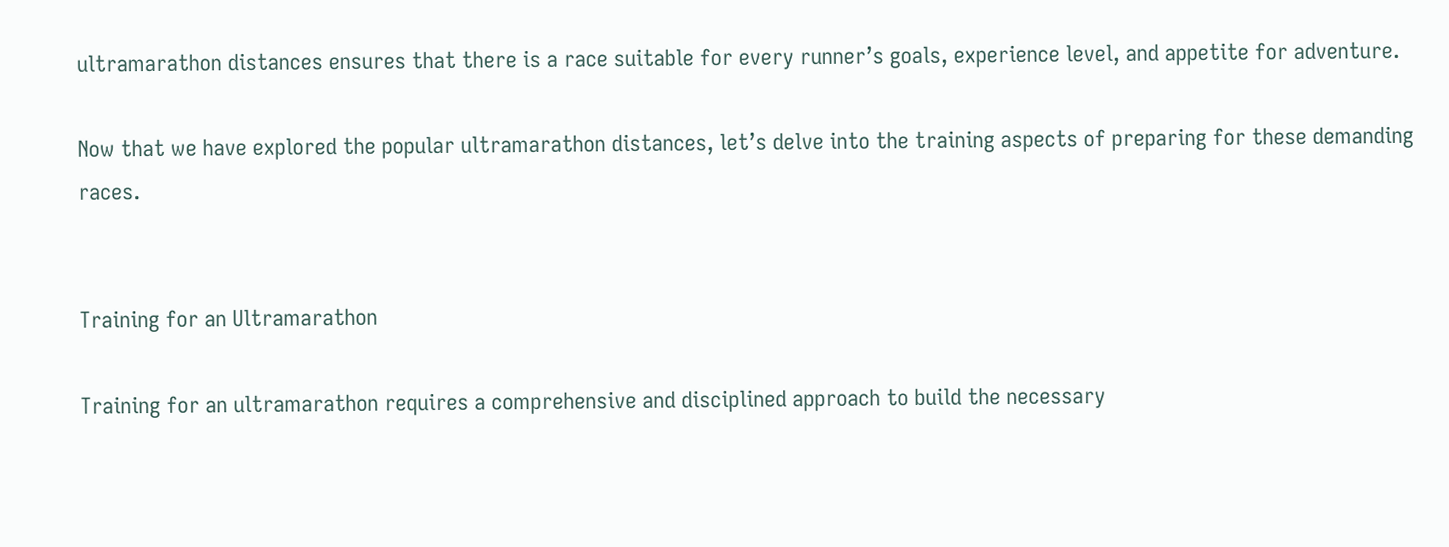ultramarathon distances ensures that there is a race suitable for every runner’s goals, experience level, and appetite for adventure.

Now that we have explored the popular ultramarathon distances, let’s delve into the training aspects of preparing for these demanding races.


Training for an Ultramarathon

Training for an ultramarathon requires a comprehensive and disciplined approach to build the necessary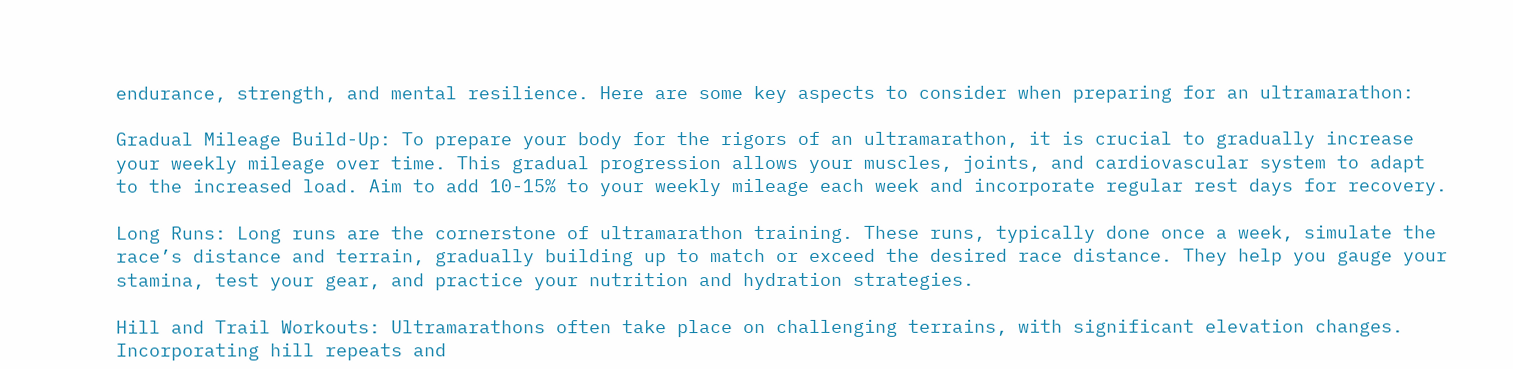endurance, strength, and mental resilience. Here are some key aspects to consider when preparing for an ultramarathon:

Gradual Mileage Build-Up: To prepare your body for the rigors of an ultramarathon, it is crucial to gradually increase your weekly mileage over time. This gradual progression allows your muscles, joints, and cardiovascular system to adapt to the increased load. Aim to add 10-15% to your weekly mileage each week and incorporate regular rest days for recovery.

Long Runs: Long runs are the cornerstone of ultramarathon training. These runs, typically done once a week, simulate the race’s distance and terrain, gradually building up to match or exceed the desired race distance. They help you gauge your stamina, test your gear, and practice your nutrition and hydration strategies.

Hill and Trail Workouts: Ultramarathons often take place on challenging terrains, with significant elevation changes. Incorporating hill repeats and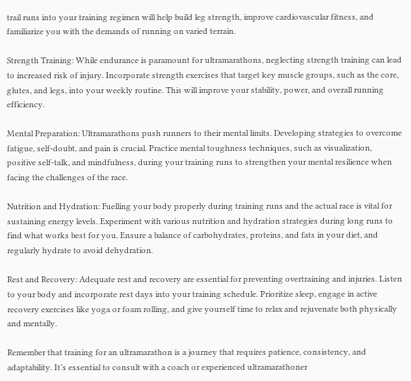trail runs into your training regimen will help build leg strength, improve cardiovascular fitness, and familiarize you with the demands of running on varied terrain.

Strength Training: While endurance is paramount for ultramarathons, neglecting strength training can lead to increased risk of injury. Incorporate strength exercises that target key muscle groups, such as the core, glutes, and legs, into your weekly routine. This will improve your stability, power, and overall running efficiency.

Mental Preparation: Ultramarathons push runners to their mental limits. Developing strategies to overcome fatigue, self-doubt, and pain is crucial. Practice mental toughness techniques, such as visualization, positive self-talk, and mindfulness, during your training runs to strengthen your mental resilience when facing the challenges of the race.

Nutrition and Hydration: Fuelling your body properly during training runs and the actual race is vital for sustaining energy levels. Experiment with various nutrition and hydration strategies during long runs to find what works best for you. Ensure a balance of carbohydrates, proteins, and fats in your diet, and regularly hydrate to avoid dehydration.

Rest and Recovery: Adequate rest and recovery are essential for preventing overtraining and injuries. Listen to your body and incorporate rest days into your training schedule. Prioritize sleep, engage in active recovery exercises like yoga or foam rolling, and give yourself time to relax and rejuvenate both physically and mentally.

Remember that training for an ultramarathon is a journey that requires patience, consistency, and adaptability. It’s essential to consult with a coach or experienced ultramarathoner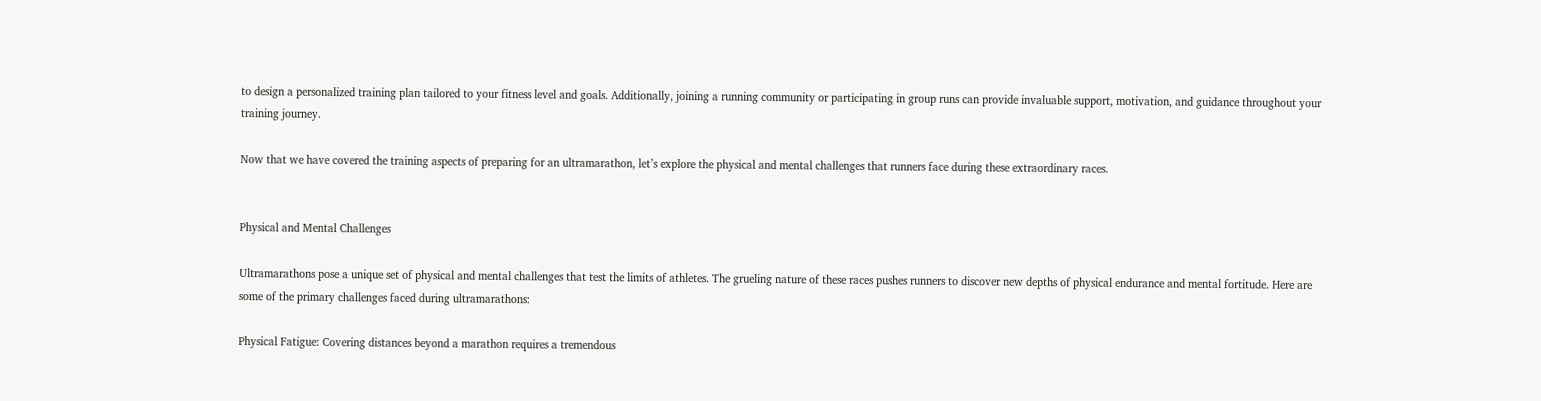to design a personalized training plan tailored to your fitness level and goals. Additionally, joining a running community or participating in group runs can provide invaluable support, motivation, and guidance throughout your training journey.

Now that we have covered the training aspects of preparing for an ultramarathon, let’s explore the physical and mental challenges that runners face during these extraordinary races.


Physical and Mental Challenges

Ultramarathons pose a unique set of physical and mental challenges that test the limits of athletes. The grueling nature of these races pushes runners to discover new depths of physical endurance and mental fortitude. Here are some of the primary challenges faced during ultramarathons:

Physical Fatigue: Covering distances beyond a marathon requires a tremendous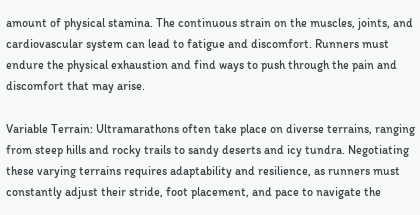amount of physical stamina. The continuous strain on the muscles, joints, and cardiovascular system can lead to fatigue and discomfort. Runners must endure the physical exhaustion and find ways to push through the pain and discomfort that may arise.

Variable Terrain: Ultramarathons often take place on diverse terrains, ranging from steep hills and rocky trails to sandy deserts and icy tundra. Negotiating these varying terrains requires adaptability and resilience, as runners must constantly adjust their stride, foot placement, and pace to navigate the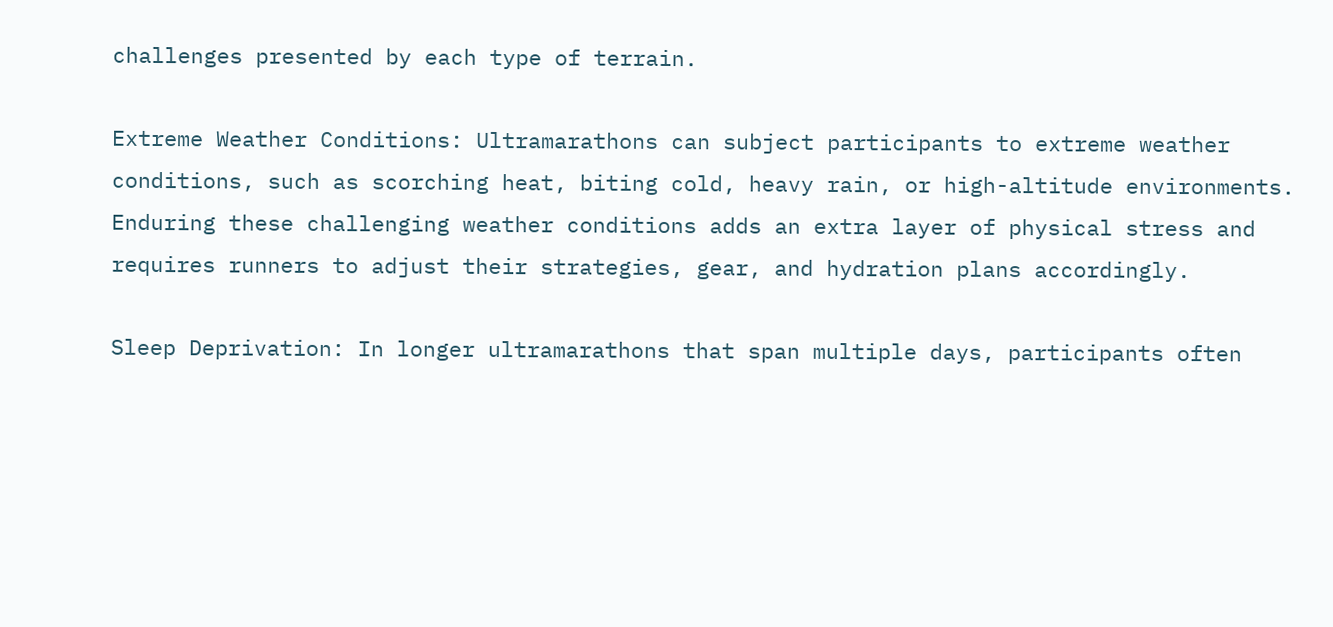challenges presented by each type of terrain.

Extreme Weather Conditions: Ultramarathons can subject participants to extreme weather conditions, such as scorching heat, biting cold, heavy rain, or high-altitude environments. Enduring these challenging weather conditions adds an extra layer of physical stress and requires runners to adjust their strategies, gear, and hydration plans accordingly.

Sleep Deprivation: In longer ultramarathons that span multiple days, participants often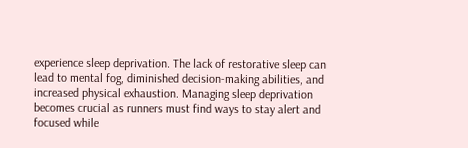experience sleep deprivation. The lack of restorative sleep can lead to mental fog, diminished decision-making abilities, and increased physical exhaustion. Managing sleep deprivation becomes crucial as runners must find ways to stay alert and focused while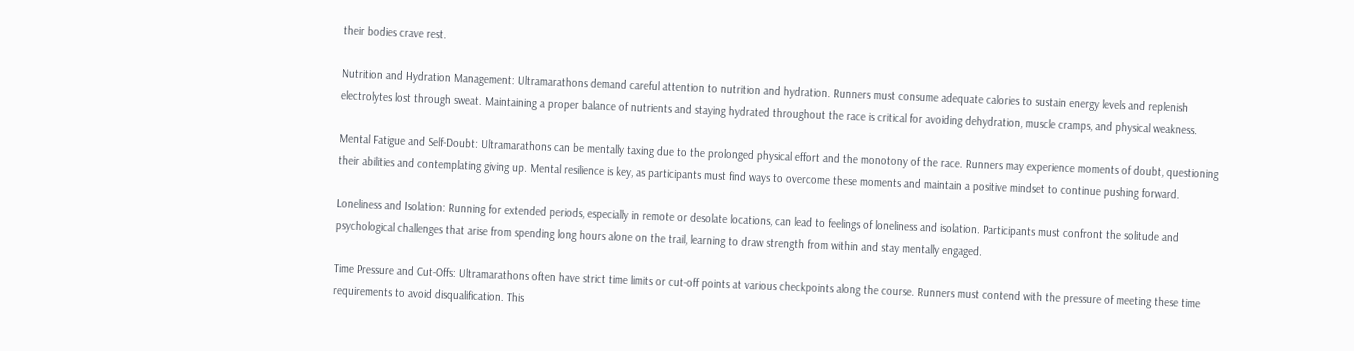their bodies crave rest.

Nutrition and Hydration Management: Ultramarathons demand careful attention to nutrition and hydration. Runners must consume adequate calories to sustain energy levels and replenish electrolytes lost through sweat. Maintaining a proper balance of nutrients and staying hydrated throughout the race is critical for avoiding dehydration, muscle cramps, and physical weakness.

Mental Fatigue and Self-Doubt: Ultramarathons can be mentally taxing due to the prolonged physical effort and the monotony of the race. Runners may experience moments of doubt, questioning their abilities and contemplating giving up. Mental resilience is key, as participants must find ways to overcome these moments and maintain a positive mindset to continue pushing forward.

Loneliness and Isolation: Running for extended periods, especially in remote or desolate locations, can lead to feelings of loneliness and isolation. Participants must confront the solitude and psychological challenges that arise from spending long hours alone on the trail, learning to draw strength from within and stay mentally engaged.

Time Pressure and Cut-Offs: Ultramarathons often have strict time limits or cut-off points at various checkpoints along the course. Runners must contend with the pressure of meeting these time requirements to avoid disqualification. This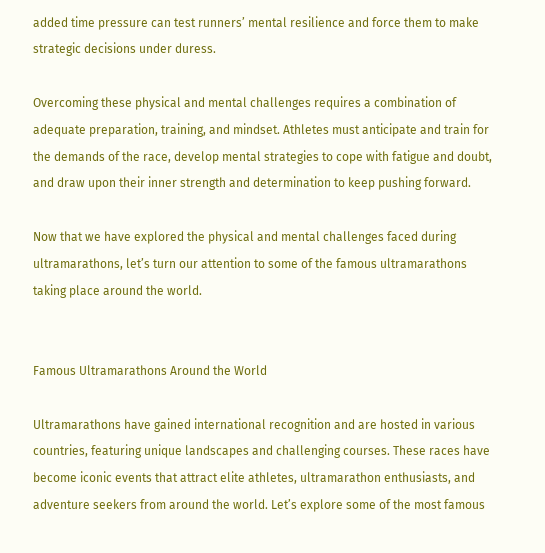added time pressure can test runners’ mental resilience and force them to make strategic decisions under duress.

Overcoming these physical and mental challenges requires a combination of adequate preparation, training, and mindset. Athletes must anticipate and train for the demands of the race, develop mental strategies to cope with fatigue and doubt, and draw upon their inner strength and determination to keep pushing forward.

Now that we have explored the physical and mental challenges faced during ultramarathons, let’s turn our attention to some of the famous ultramarathons taking place around the world.


Famous Ultramarathons Around the World

Ultramarathons have gained international recognition and are hosted in various countries, featuring unique landscapes and challenging courses. These races have become iconic events that attract elite athletes, ultramarathon enthusiasts, and adventure seekers from around the world. Let’s explore some of the most famous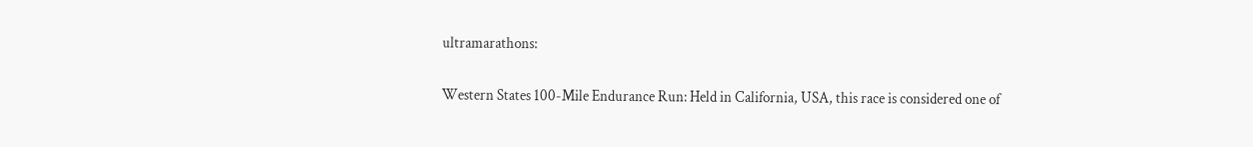ultramarathons:

Western States 100-Mile Endurance Run: Held in California, USA, this race is considered one of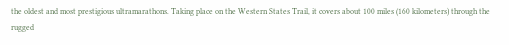the oldest and most prestigious ultramarathons. Taking place on the Western States Trail, it covers about 100 miles (160 kilometers) through the rugged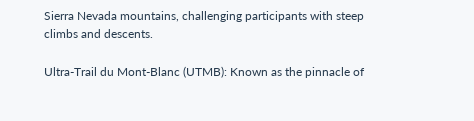Sierra Nevada mountains, challenging participants with steep climbs and descents.

Ultra-Trail du Mont-Blanc (UTMB): Known as the pinnacle of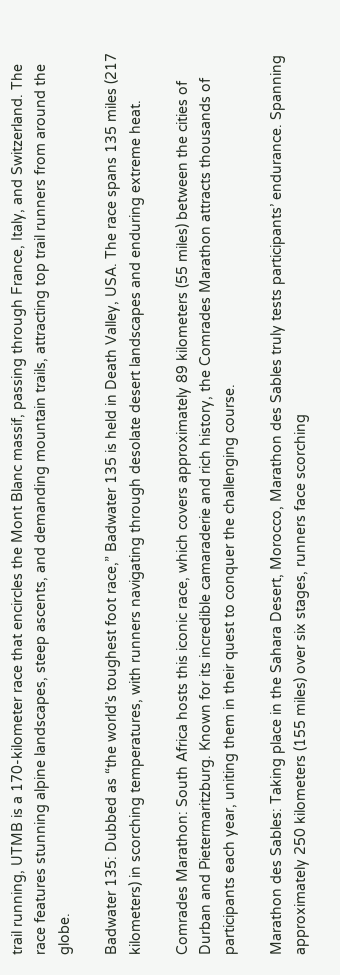trail running, UTMB is a 170-kilometer race that encircles the Mont Blanc massif, passing through France, Italy, and Switzerland. The race features stunning alpine landscapes, steep ascents, and demanding mountain trails, attracting top trail runners from around the globe.

Badwater 135: Dubbed as “the world’s toughest foot race,” Badwater 135 is held in Death Valley, USA. The race spans 135 miles (217 kilometers) in scorching temperatures, with runners navigating through desolate desert landscapes and enduring extreme heat.

Comrades Marathon: South Africa hosts this iconic race, which covers approximately 89 kilometers (55 miles) between the cities of Durban and Pietermaritzburg. Known for its incredible camaraderie and rich history, the Comrades Marathon attracts thousands of participants each year, uniting them in their quest to conquer the challenging course.

Marathon des Sables: Taking place in the Sahara Desert, Morocco, Marathon des Sables truly tests participants’ endurance. Spanning approximately 250 kilometers (155 miles) over six stages, runners face scorching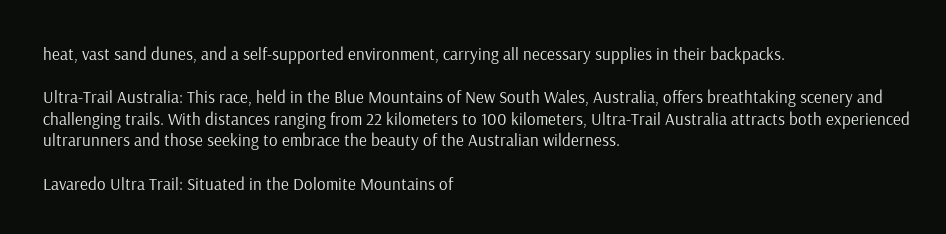heat, vast sand dunes, and a self-supported environment, carrying all necessary supplies in their backpacks.

Ultra-Trail Australia: This race, held in the Blue Mountains of New South Wales, Australia, offers breathtaking scenery and challenging trails. With distances ranging from 22 kilometers to 100 kilometers, Ultra-Trail Australia attracts both experienced ultrarunners and those seeking to embrace the beauty of the Australian wilderness.

Lavaredo Ultra Trail: Situated in the Dolomite Mountains of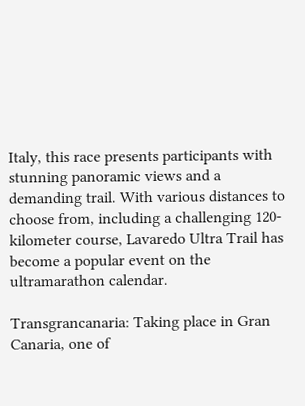Italy, this race presents participants with stunning panoramic views and a demanding trail. With various distances to choose from, including a challenging 120-kilometer course, Lavaredo Ultra Trail has become a popular event on the ultramarathon calendar.

Transgrancanaria: Taking place in Gran Canaria, one of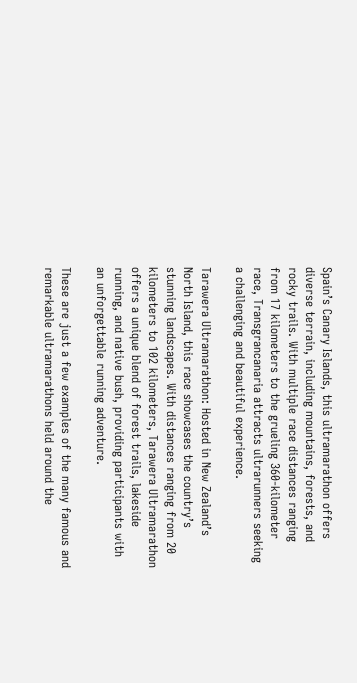Spain’s Canary Islands, this ultramarathon offers diverse terrain, including mountains, forests, and rocky trails. With multiple race distances ranging from 17 kilometers to the grueling 360-kilometer race, Transgrancanaria attracts ultrarunners seeking a challenging and beautiful experience.

Tarawera Ultramarathon: Hosted in New Zealand’s North Island, this race showcases the country’s stunning landscapes. With distances ranging from 20 kilometers to 102 kilometers, Tarawera Ultramarathon offers a unique blend of forest trails, lakeside running, and native bush, providing participants with an unforgettable running adventure.

These are just a few examples of the many famous and remarkable ultramarathons held around the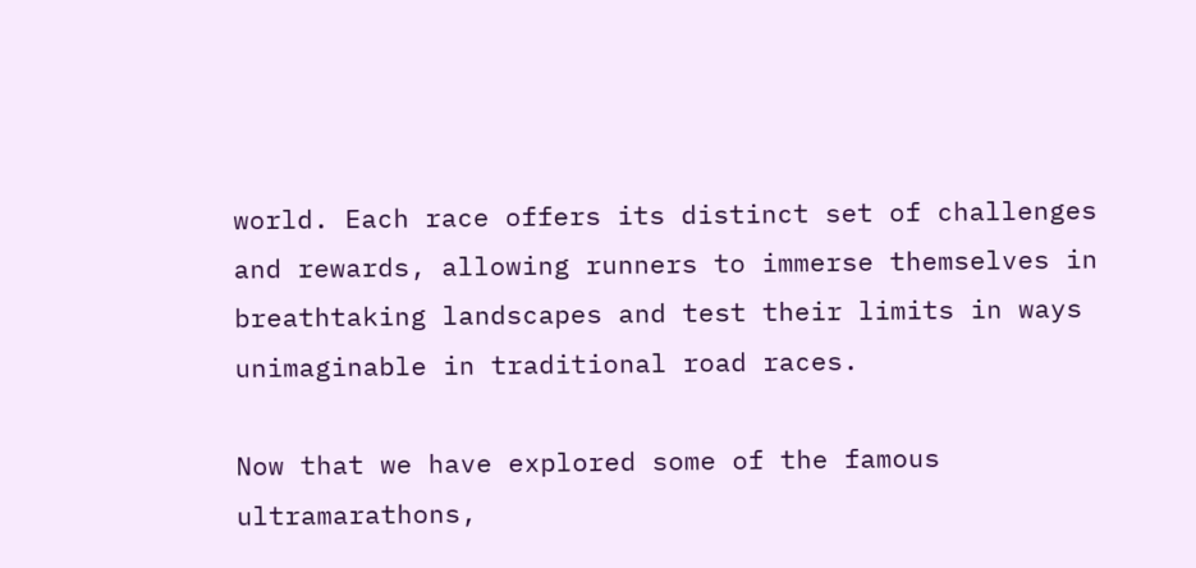world. Each race offers its distinct set of challenges and rewards, allowing runners to immerse themselves in breathtaking landscapes and test their limits in ways unimaginable in traditional road races.

Now that we have explored some of the famous ultramarathons,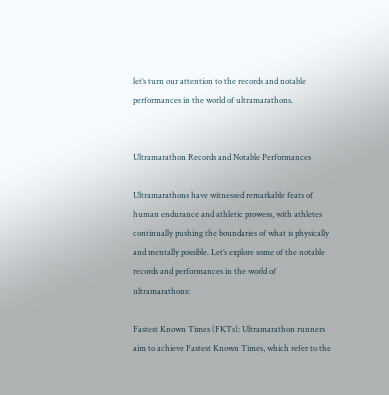let’s turn our attention to the records and notable performances in the world of ultramarathons.


Ultramarathon Records and Notable Performances

Ultramarathons have witnessed remarkable feats of human endurance and athletic prowess, with athletes continually pushing the boundaries of what is physically and mentally possible. Let’s explore some of the notable records and performances in the world of ultramarathons:

Fastest Known Times (FKTs): Ultramarathon runners aim to achieve Fastest Known Times, which refer to the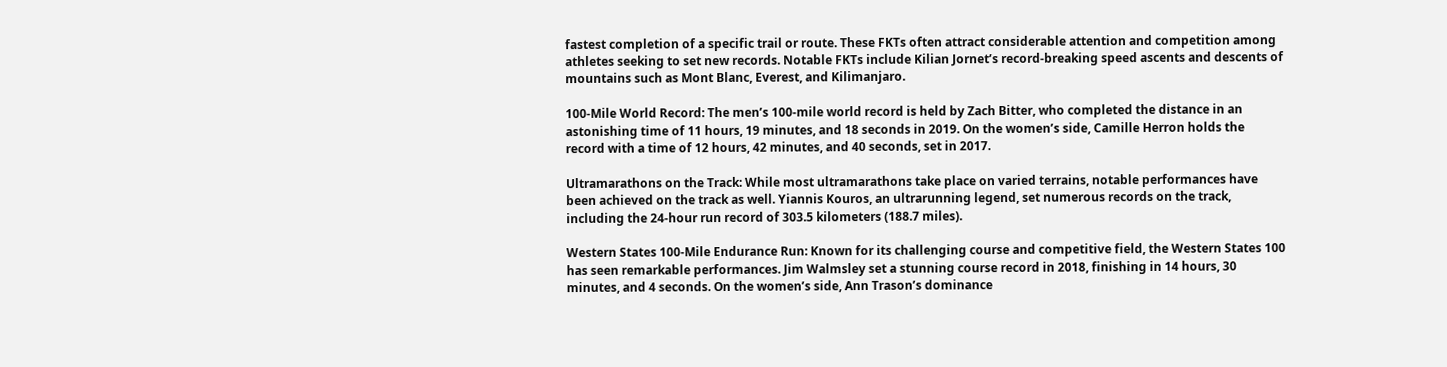fastest completion of a specific trail or route. These FKTs often attract considerable attention and competition among athletes seeking to set new records. Notable FKTs include Kilian Jornet’s record-breaking speed ascents and descents of mountains such as Mont Blanc, Everest, and Kilimanjaro.

100-Mile World Record: The men’s 100-mile world record is held by Zach Bitter, who completed the distance in an astonishing time of 11 hours, 19 minutes, and 18 seconds in 2019. On the women’s side, Camille Herron holds the record with a time of 12 hours, 42 minutes, and 40 seconds, set in 2017.

Ultramarathons on the Track: While most ultramarathons take place on varied terrains, notable performances have been achieved on the track as well. Yiannis Kouros, an ultrarunning legend, set numerous records on the track, including the 24-hour run record of 303.5 kilometers (188.7 miles).

Western States 100-Mile Endurance Run: Known for its challenging course and competitive field, the Western States 100 has seen remarkable performances. Jim Walmsley set a stunning course record in 2018, finishing in 14 hours, 30 minutes, and 4 seconds. On the women’s side, Ann Trason’s dominance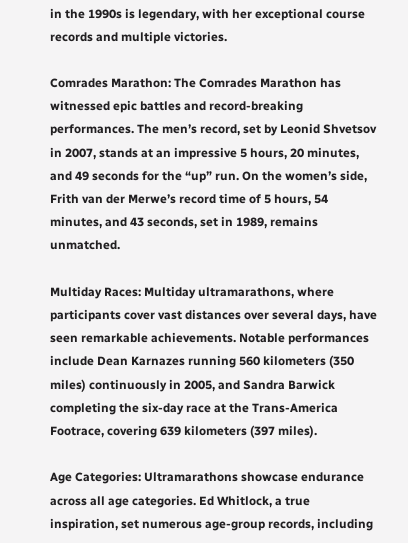in the 1990s is legendary, with her exceptional course records and multiple victories.

Comrades Marathon: The Comrades Marathon has witnessed epic battles and record-breaking performances. The men’s record, set by Leonid Shvetsov in 2007, stands at an impressive 5 hours, 20 minutes, and 49 seconds for the “up” run. On the women’s side, Frith van der Merwe’s record time of 5 hours, 54 minutes, and 43 seconds, set in 1989, remains unmatched.

Multiday Races: Multiday ultramarathons, where participants cover vast distances over several days, have seen remarkable achievements. Notable performances include Dean Karnazes running 560 kilometers (350 miles) continuously in 2005, and Sandra Barwick completing the six-day race at the Trans-America Footrace, covering 639 kilometers (397 miles).

Age Categories: Ultramarathons showcase endurance across all age categories. Ed Whitlock, a true inspiration, set numerous age-group records, including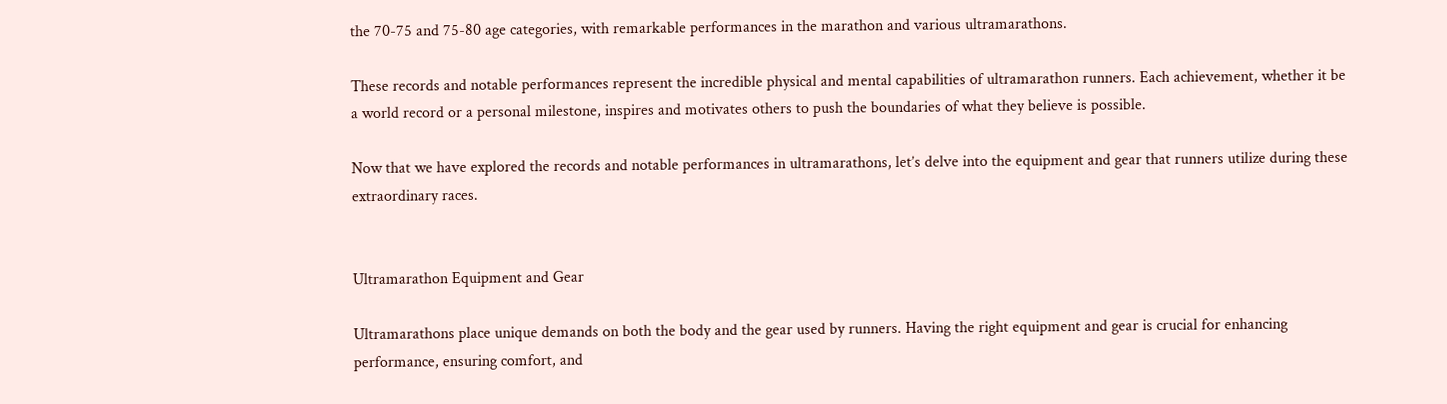the 70-75 and 75-80 age categories, with remarkable performances in the marathon and various ultramarathons.

These records and notable performances represent the incredible physical and mental capabilities of ultramarathon runners. Each achievement, whether it be a world record or a personal milestone, inspires and motivates others to push the boundaries of what they believe is possible.

Now that we have explored the records and notable performances in ultramarathons, let’s delve into the equipment and gear that runners utilize during these extraordinary races.


Ultramarathon Equipment and Gear

Ultramarathons place unique demands on both the body and the gear used by runners. Having the right equipment and gear is crucial for enhancing performance, ensuring comfort, and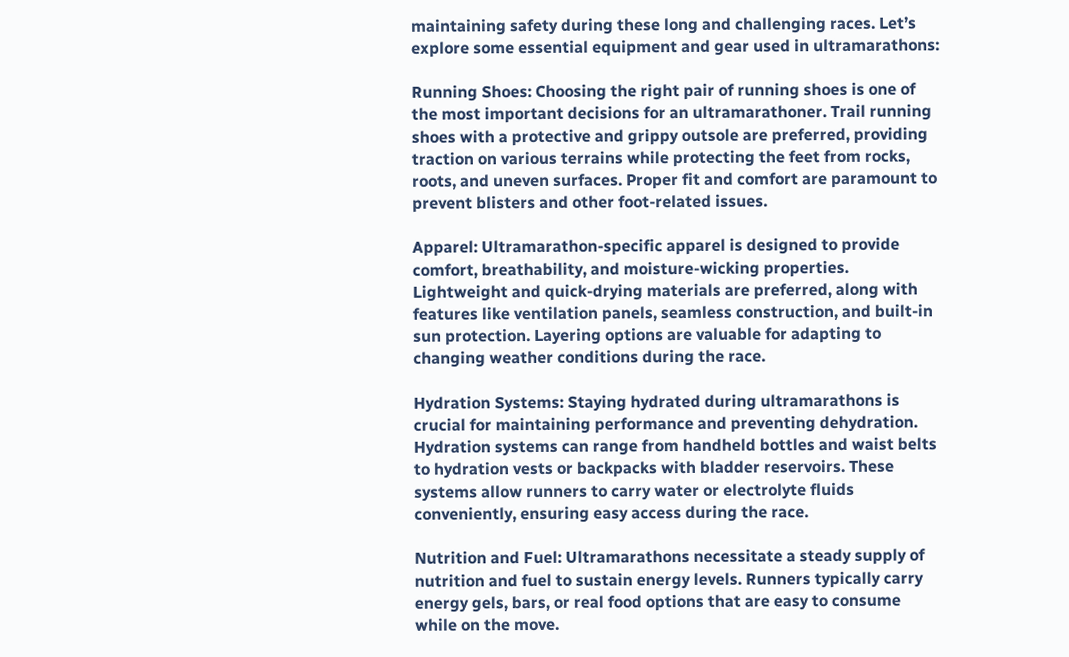maintaining safety during these long and challenging races. Let’s explore some essential equipment and gear used in ultramarathons:

Running Shoes: Choosing the right pair of running shoes is one of the most important decisions for an ultramarathoner. Trail running shoes with a protective and grippy outsole are preferred, providing traction on various terrains while protecting the feet from rocks, roots, and uneven surfaces. Proper fit and comfort are paramount to prevent blisters and other foot-related issues.

Apparel: Ultramarathon-specific apparel is designed to provide comfort, breathability, and moisture-wicking properties. Lightweight and quick-drying materials are preferred, along with features like ventilation panels, seamless construction, and built-in sun protection. Layering options are valuable for adapting to changing weather conditions during the race.

Hydration Systems: Staying hydrated during ultramarathons is crucial for maintaining performance and preventing dehydration. Hydration systems can range from handheld bottles and waist belts to hydration vests or backpacks with bladder reservoirs. These systems allow runners to carry water or electrolyte fluids conveniently, ensuring easy access during the race.

Nutrition and Fuel: Ultramarathons necessitate a steady supply of nutrition and fuel to sustain energy levels. Runners typically carry energy gels, bars, or real food options that are easy to consume while on the move.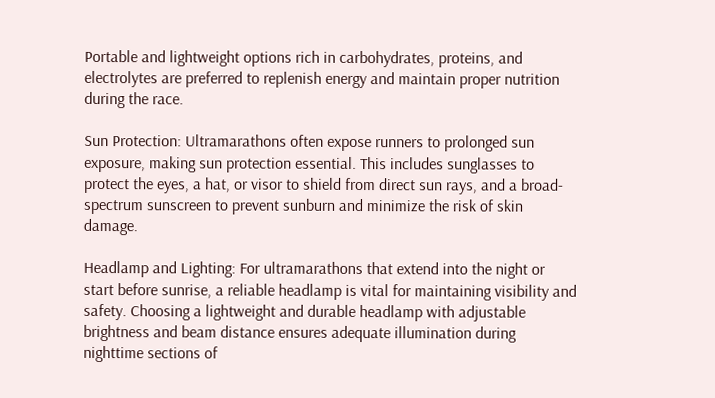Portable and lightweight options rich in carbohydrates, proteins, and electrolytes are preferred to replenish energy and maintain proper nutrition during the race.

Sun Protection: Ultramarathons often expose runners to prolonged sun exposure, making sun protection essential. This includes sunglasses to protect the eyes, a hat, or visor to shield from direct sun rays, and a broad-spectrum sunscreen to prevent sunburn and minimize the risk of skin damage.

Headlamp and Lighting: For ultramarathons that extend into the night or start before sunrise, a reliable headlamp is vital for maintaining visibility and safety. Choosing a lightweight and durable headlamp with adjustable brightness and beam distance ensures adequate illumination during nighttime sections of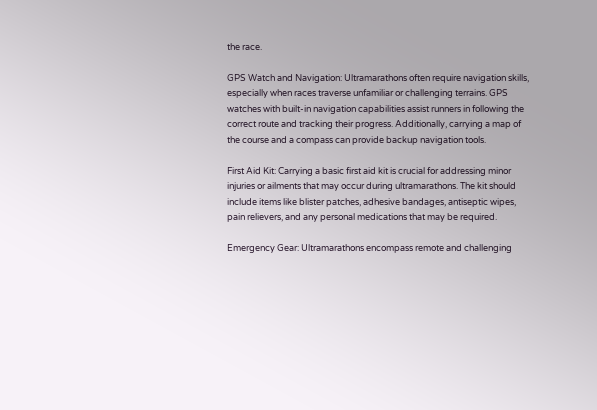the race.

GPS Watch and Navigation: Ultramarathons often require navigation skills, especially when races traverse unfamiliar or challenging terrains. GPS watches with built-in navigation capabilities assist runners in following the correct route and tracking their progress. Additionally, carrying a map of the course and a compass can provide backup navigation tools.

First Aid Kit: Carrying a basic first aid kit is crucial for addressing minor injuries or ailments that may occur during ultramarathons. The kit should include items like blister patches, adhesive bandages, antiseptic wipes, pain relievers, and any personal medications that may be required.

Emergency Gear: Ultramarathons encompass remote and challenging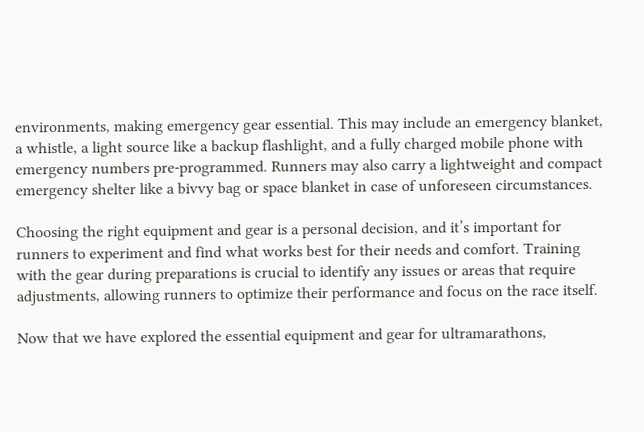environments, making emergency gear essential. This may include an emergency blanket, a whistle, a light source like a backup flashlight, and a fully charged mobile phone with emergency numbers pre-programmed. Runners may also carry a lightweight and compact emergency shelter like a bivvy bag or space blanket in case of unforeseen circumstances.

Choosing the right equipment and gear is a personal decision, and it’s important for runners to experiment and find what works best for their needs and comfort. Training with the gear during preparations is crucial to identify any issues or areas that require adjustments, allowing runners to optimize their performance and focus on the race itself.

Now that we have explored the essential equipment and gear for ultramarathons,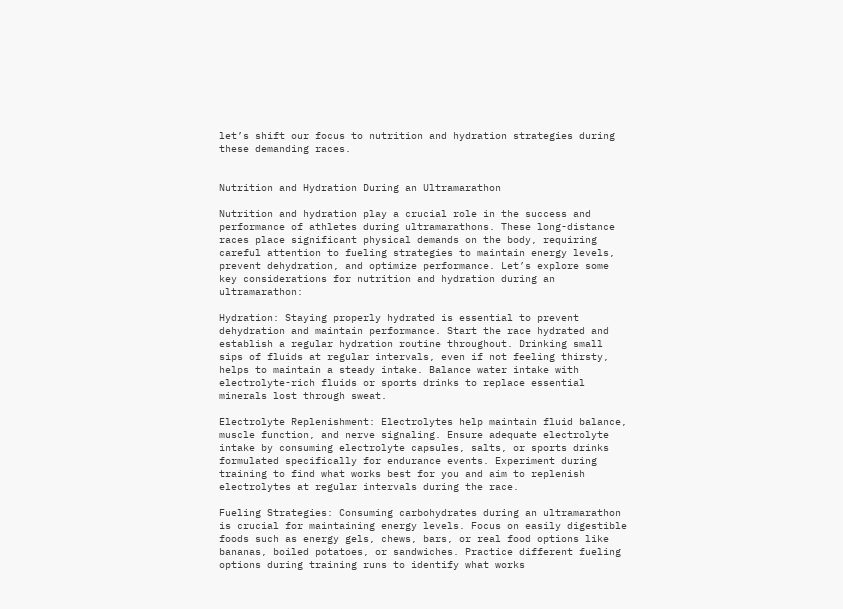let’s shift our focus to nutrition and hydration strategies during these demanding races.


Nutrition and Hydration During an Ultramarathon

Nutrition and hydration play a crucial role in the success and performance of athletes during ultramarathons. These long-distance races place significant physical demands on the body, requiring careful attention to fueling strategies to maintain energy levels, prevent dehydration, and optimize performance. Let’s explore some key considerations for nutrition and hydration during an ultramarathon:

Hydration: Staying properly hydrated is essential to prevent dehydration and maintain performance. Start the race hydrated and establish a regular hydration routine throughout. Drinking small sips of fluids at regular intervals, even if not feeling thirsty, helps to maintain a steady intake. Balance water intake with electrolyte-rich fluids or sports drinks to replace essential minerals lost through sweat.

Electrolyte Replenishment: Electrolytes help maintain fluid balance, muscle function, and nerve signaling. Ensure adequate electrolyte intake by consuming electrolyte capsules, salts, or sports drinks formulated specifically for endurance events. Experiment during training to find what works best for you and aim to replenish electrolytes at regular intervals during the race.

Fueling Strategies: Consuming carbohydrates during an ultramarathon is crucial for maintaining energy levels. Focus on easily digestible foods such as energy gels, chews, bars, or real food options like bananas, boiled potatoes, or sandwiches. Practice different fueling options during training runs to identify what works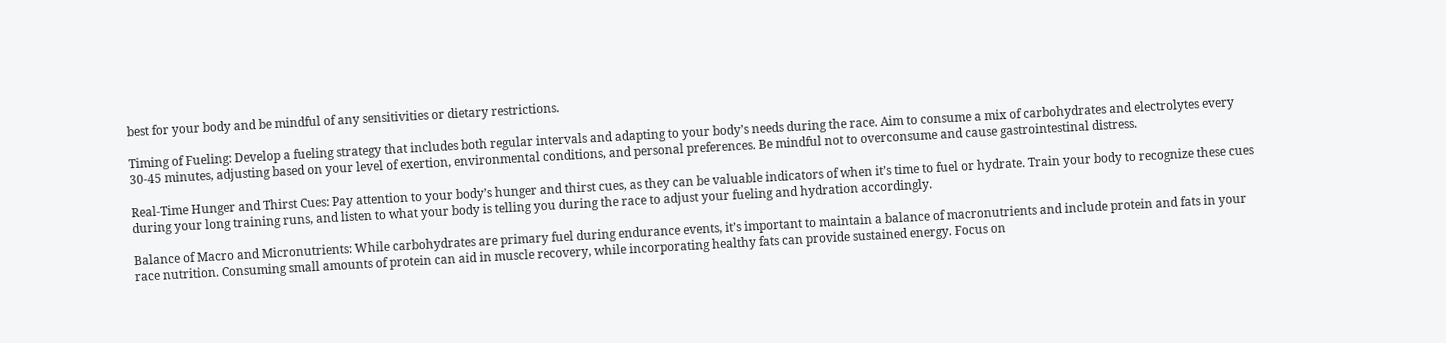best for your body and be mindful of any sensitivities or dietary restrictions.

Timing of Fueling: Develop a fueling strategy that includes both regular intervals and adapting to your body’s needs during the race. Aim to consume a mix of carbohydrates and electrolytes every 30-45 minutes, adjusting based on your level of exertion, environmental conditions, and personal preferences. Be mindful not to overconsume and cause gastrointestinal distress.

Real-Time Hunger and Thirst Cues: Pay attention to your body’s hunger and thirst cues, as they can be valuable indicators of when it’s time to fuel or hydrate. Train your body to recognize these cues during your long training runs, and listen to what your body is telling you during the race to adjust your fueling and hydration accordingly.

Balance of Macro and Micronutrients: While carbohydrates are primary fuel during endurance events, it’s important to maintain a balance of macronutrients and include protein and fats in your race nutrition. Consuming small amounts of protein can aid in muscle recovery, while incorporating healthy fats can provide sustained energy. Focus on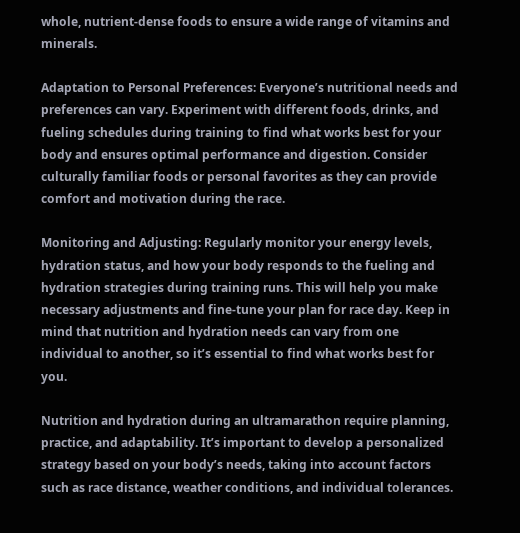whole, nutrient-dense foods to ensure a wide range of vitamins and minerals.

Adaptation to Personal Preferences: Everyone’s nutritional needs and preferences can vary. Experiment with different foods, drinks, and fueling schedules during training to find what works best for your body and ensures optimal performance and digestion. Consider culturally familiar foods or personal favorites as they can provide comfort and motivation during the race.

Monitoring and Adjusting: Regularly monitor your energy levels, hydration status, and how your body responds to the fueling and hydration strategies during training runs. This will help you make necessary adjustments and fine-tune your plan for race day. Keep in mind that nutrition and hydration needs can vary from one individual to another, so it’s essential to find what works best for you.

Nutrition and hydration during an ultramarathon require planning, practice, and adaptability. It’s important to develop a personalized strategy based on your body’s needs, taking into account factors such as race distance, weather conditions, and individual tolerances.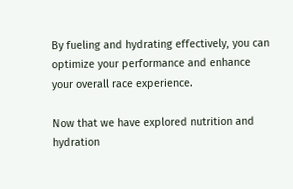By fueling and hydrating effectively, you can optimize your performance and enhance your overall race experience.

Now that we have explored nutrition and hydration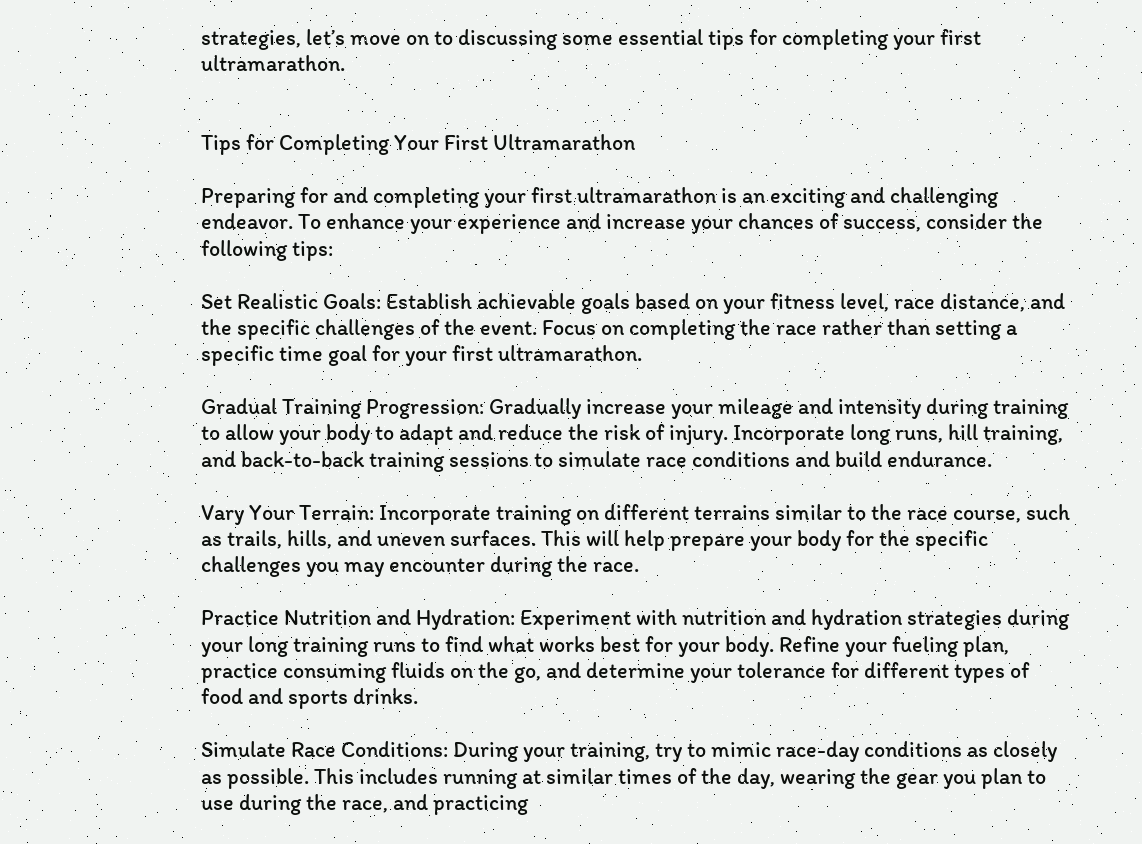strategies, let’s move on to discussing some essential tips for completing your first ultramarathon.


Tips for Completing Your First Ultramarathon

Preparing for and completing your first ultramarathon is an exciting and challenging endeavor. To enhance your experience and increase your chances of success, consider the following tips:

Set Realistic Goals: Establish achievable goals based on your fitness level, race distance, and the specific challenges of the event. Focus on completing the race rather than setting a specific time goal for your first ultramarathon.

Gradual Training Progression: Gradually increase your mileage and intensity during training to allow your body to adapt and reduce the risk of injury. Incorporate long runs, hill training, and back-to-back training sessions to simulate race conditions and build endurance.

Vary Your Terrain: Incorporate training on different terrains similar to the race course, such as trails, hills, and uneven surfaces. This will help prepare your body for the specific challenges you may encounter during the race.

Practice Nutrition and Hydration: Experiment with nutrition and hydration strategies during your long training runs to find what works best for your body. Refine your fueling plan, practice consuming fluids on the go, and determine your tolerance for different types of food and sports drinks.

Simulate Race Conditions: During your training, try to mimic race-day conditions as closely as possible. This includes running at similar times of the day, wearing the gear you plan to use during the race, and practicing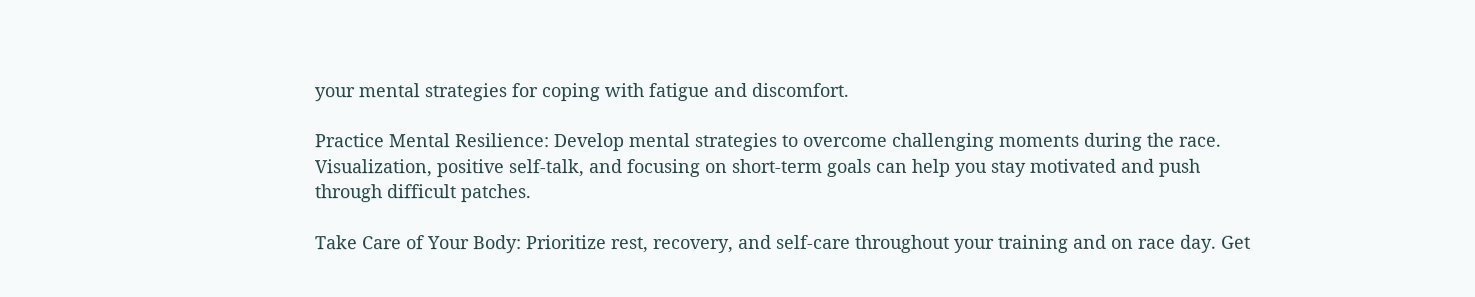your mental strategies for coping with fatigue and discomfort.

Practice Mental Resilience: Develop mental strategies to overcome challenging moments during the race. Visualization, positive self-talk, and focusing on short-term goals can help you stay motivated and push through difficult patches.

Take Care of Your Body: Prioritize rest, recovery, and self-care throughout your training and on race day. Get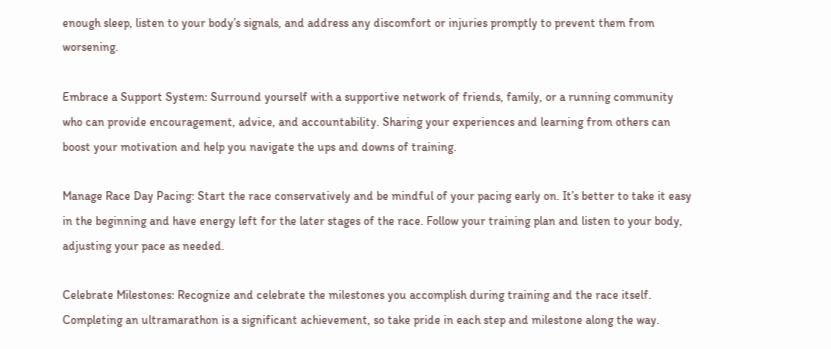enough sleep, listen to your body’s signals, and address any discomfort or injuries promptly to prevent them from worsening.

Embrace a Support System: Surround yourself with a supportive network of friends, family, or a running community who can provide encouragement, advice, and accountability. Sharing your experiences and learning from others can boost your motivation and help you navigate the ups and downs of training.

Manage Race Day Pacing: Start the race conservatively and be mindful of your pacing early on. It’s better to take it easy in the beginning and have energy left for the later stages of the race. Follow your training plan and listen to your body, adjusting your pace as needed.

Celebrate Milestones: Recognize and celebrate the milestones you accomplish during training and the race itself. Completing an ultramarathon is a significant achievement, so take pride in each step and milestone along the way.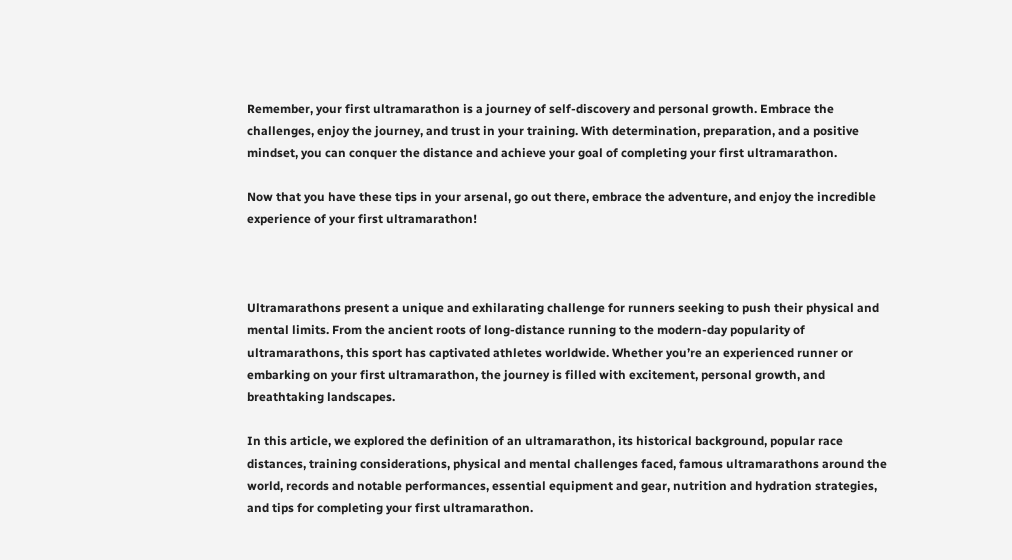Remember, your first ultramarathon is a journey of self-discovery and personal growth. Embrace the challenges, enjoy the journey, and trust in your training. With determination, preparation, and a positive mindset, you can conquer the distance and achieve your goal of completing your first ultramarathon.

Now that you have these tips in your arsenal, go out there, embrace the adventure, and enjoy the incredible experience of your first ultramarathon!



Ultramarathons present a unique and exhilarating challenge for runners seeking to push their physical and mental limits. From the ancient roots of long-distance running to the modern-day popularity of ultramarathons, this sport has captivated athletes worldwide. Whether you’re an experienced runner or embarking on your first ultramarathon, the journey is filled with excitement, personal growth, and breathtaking landscapes.

In this article, we explored the definition of an ultramarathon, its historical background, popular race distances, training considerations, physical and mental challenges faced, famous ultramarathons around the world, records and notable performances, essential equipment and gear, nutrition and hydration strategies, and tips for completing your first ultramarathon.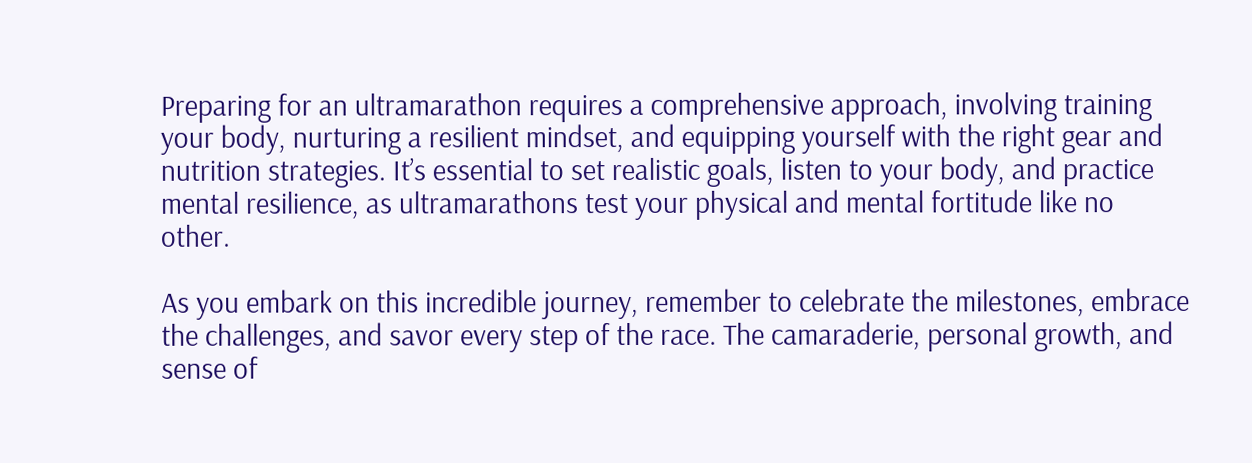Preparing for an ultramarathon requires a comprehensive approach, involving training your body, nurturing a resilient mindset, and equipping yourself with the right gear and nutrition strategies. It’s essential to set realistic goals, listen to your body, and practice mental resilience, as ultramarathons test your physical and mental fortitude like no other.

As you embark on this incredible journey, remember to celebrate the milestones, embrace the challenges, and savor every step of the race. The camaraderie, personal growth, and sense of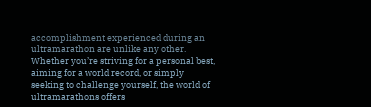accomplishment experienced during an ultramarathon are unlike any other. Whether you’re striving for a personal best, aiming for a world record, or simply seeking to challenge yourself, the world of ultramarathons offers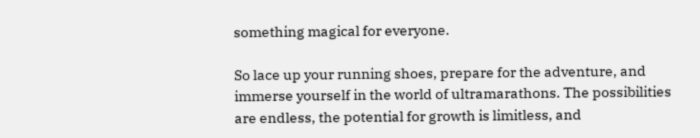something magical for everyone.

So lace up your running shoes, prepare for the adventure, and immerse yourself in the world of ultramarathons. The possibilities are endless, the potential for growth is limitless, and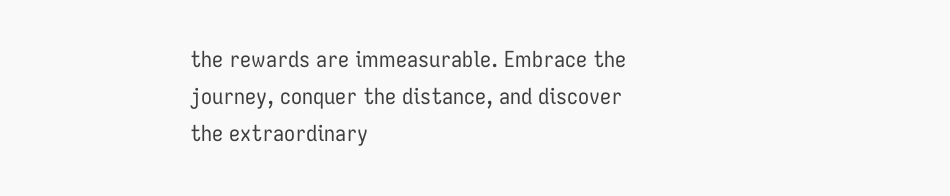the rewards are immeasurable. Embrace the journey, conquer the distance, and discover the extraordinary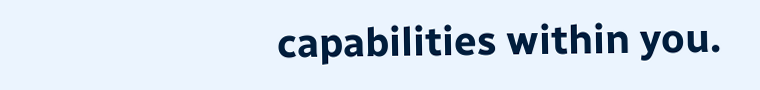capabilities within you.